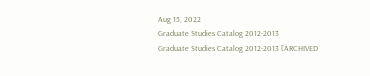Aug 15, 2022
Graduate Studies Catalog 2012-2013
Graduate Studies Catalog 2012-2013 [ARCHIVED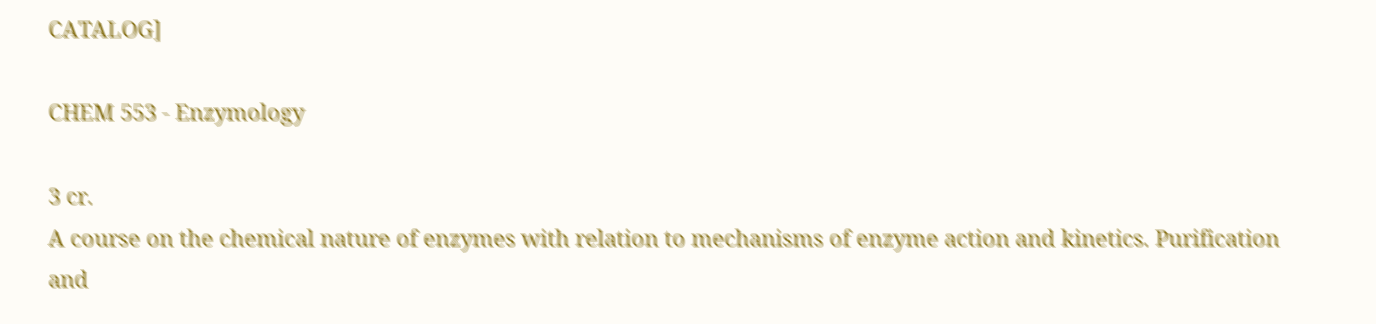CATALOG]

CHEM 553 - Enzymology

3 cr.
A course on the chemical nature of enzymes with relation to mechanisms of enzyme action and kinetics. Purification and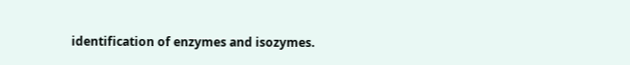identification of enzymes and isozymes.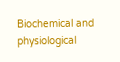Biochemical and physiological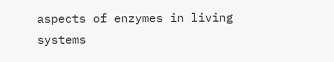aspects of enzymes in living systems